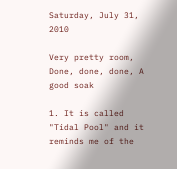Saturday, July 31, 2010

Very pretty room, Done, done, done, A good soak

1. It is called "Tidal Pool" and it reminds me of the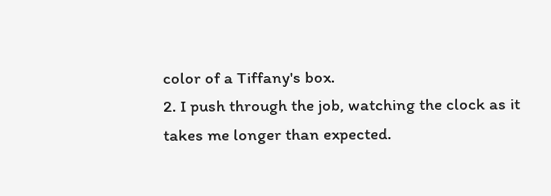color of a Tiffany's box.
2. I push through the job, watching the clock as it takes me longer than expected.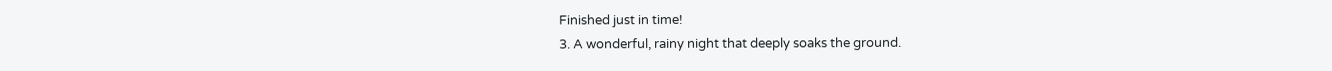Finished just in time!
3. A wonderful, rainy night that deeply soaks the ground.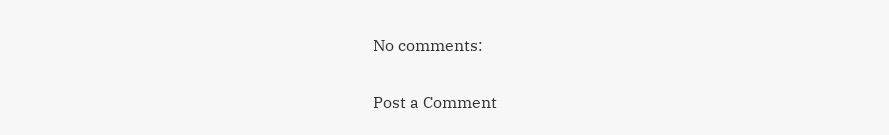No comments:

Post a Comment